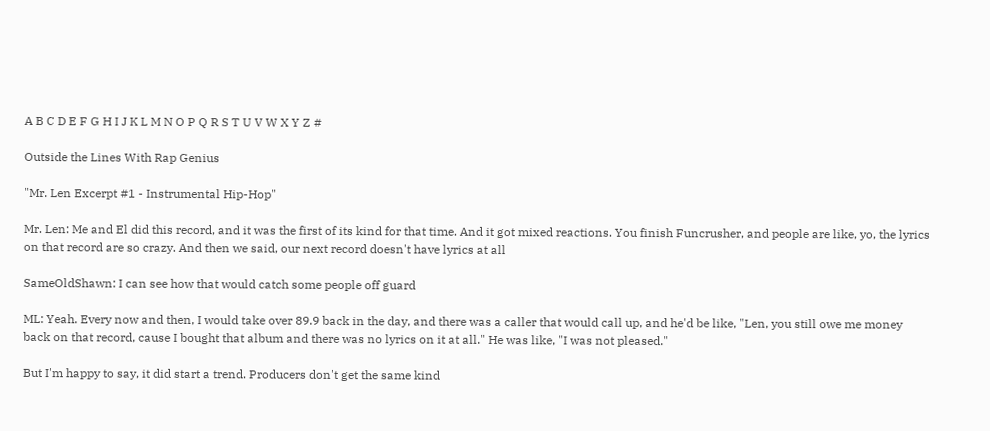A B C D E F G H I J K L M N O P Q R S T U V W X Y Z #

Outside the Lines With Rap Genius

"Mr. Len Excerpt #1 - Instrumental Hip-Hop"

Mr. Len: Me and El did this record, and it was the first of its kind for that time. And it got mixed reactions. You finish Funcrusher, and people are like, yo, the lyrics on that record are so crazy. And then we said, our next record doesn't have lyrics at all

SameOldShawn: I can see how that would catch some people off guard

ML: Yeah. Every now and then, I would take over 89.9 back in the day, and there was a caller that would call up, and he'd be like, "Len, you still owe me money back on that record, cause I bought that album and there was no lyrics on it at all." He was like, "I was not pleased."

But I'm happy to say, it did start a trend. Producers don't get the same kind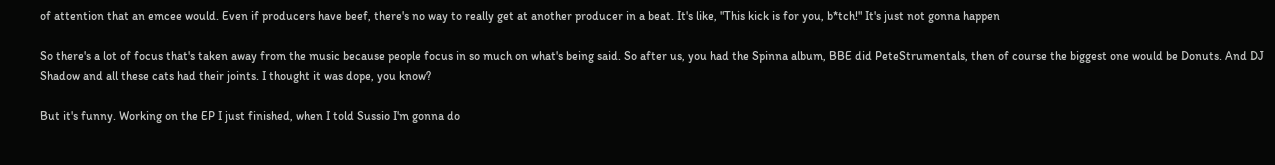of attention that an emcee would. Even if producers have beef, there's no way to really get at another producer in a beat. It's like, "This kick is for you, b*tch!" It's just not gonna happen

So there's a lot of focus that's taken away from the music because people focus in so much on what's being said. So after us, you had the Spinna album, BBE did PeteStrumentals, then of course the biggest one would be Donuts. And DJ Shadow and all these cats had their joints. I thought it was dope, you know?

But it's funny. Working on the EP I just finished, when I told Sussio I'm gonna do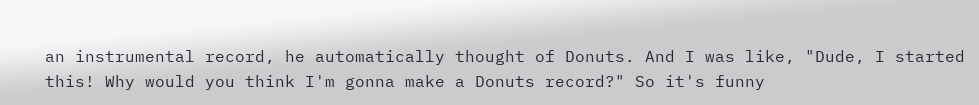an instrumental record, he automatically thought of Donuts. And I was like, "Dude, I started this! Why would you think I'm gonna make a Donuts record?" So it's funny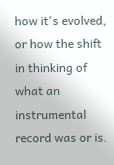how it's evolved, or how the shift in thinking of what an instrumental record was or is.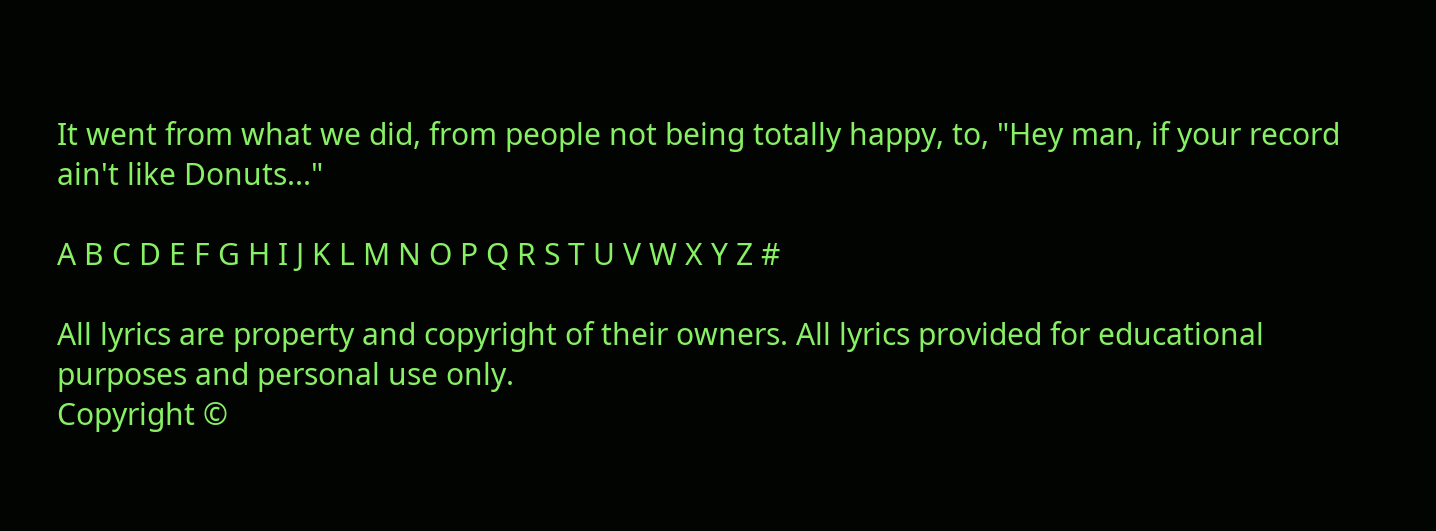It went from what we did, from people not being totally happy, to, "Hey man, if your record ain't like Donuts..."

A B C D E F G H I J K L M N O P Q R S T U V W X Y Z #

All lyrics are property and copyright of their owners. All lyrics provided for educational purposes and personal use only.
Copyright ©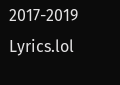2017-2019 Lyrics.lol